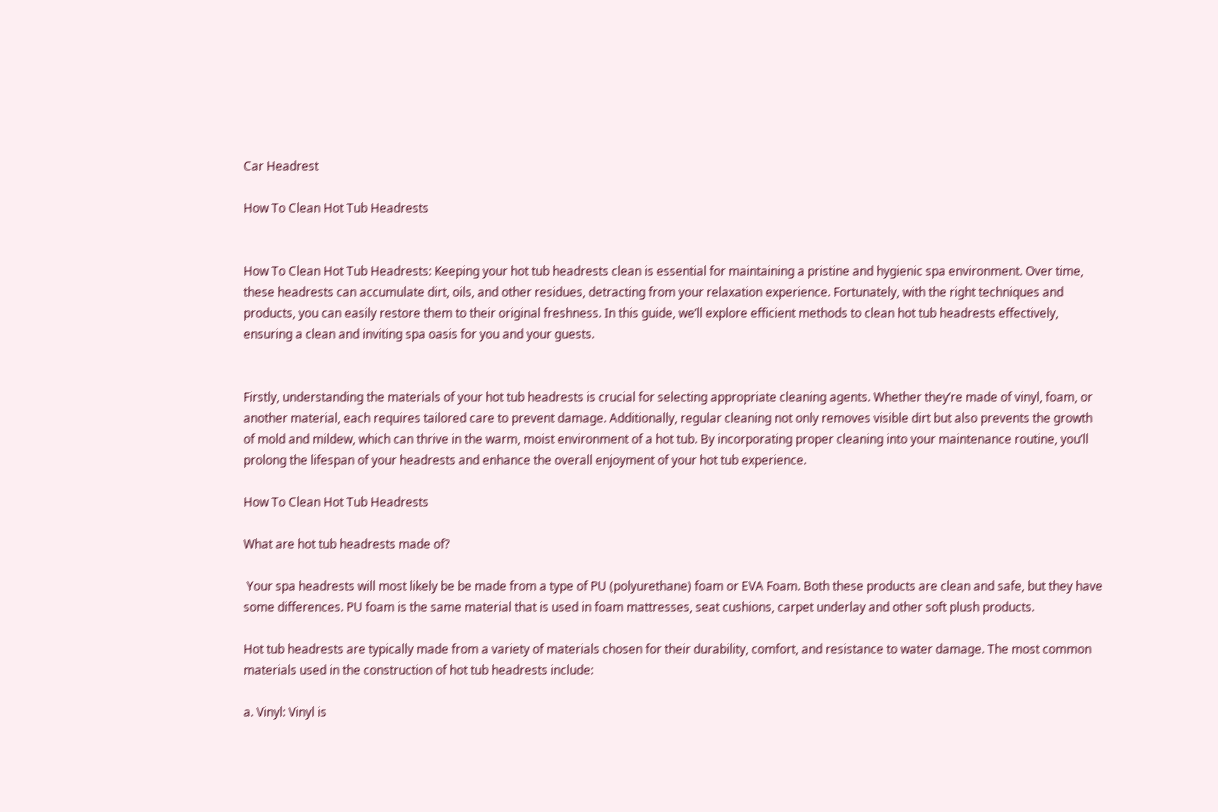Car Headrest

How To Clean Hot Tub Headrests


How To Clean Hot Tub Headrests: Keeping your hot tub headrests clean is essential for maintaining a pristine and hygienic spa environment. Over time, these headrests can accumulate dirt, oils, and other residues, detracting from your relaxation experience. Fortunately, with the right techniques and products, you can easily restore them to their original freshness. In this guide, we’ll explore efficient methods to clean hot tub headrests effectively, ensuring a clean and inviting spa oasis for you and your guests.


Firstly, understanding the materials of your hot tub headrests is crucial for selecting appropriate cleaning agents. Whether they’re made of vinyl, foam, or another material, each requires tailored care to prevent damage. Additionally, regular cleaning not only removes visible dirt but also prevents the growth of mold and mildew, which can thrive in the warm, moist environment of a hot tub. By incorporating proper cleaning into your maintenance routine, you’ll prolong the lifespan of your headrests and enhance the overall enjoyment of your hot tub experience.

How To Clean Hot Tub Headrests

What are hot tub headrests made of?

 Your spa headrests will most likely be be made from a type of PU (polyurethane) foam or EVA Foam. Both these products are clean and safe, but they have some differences. PU foam is the same material that is used in foam mattresses, seat cushions, carpet underlay and other soft plush products.

Hot tub headrests are typically made from a variety of materials chosen for their durability, comfort, and resistance to water damage. The most common materials used in the construction of hot tub headrests include:

a. Vinyl: Vinyl is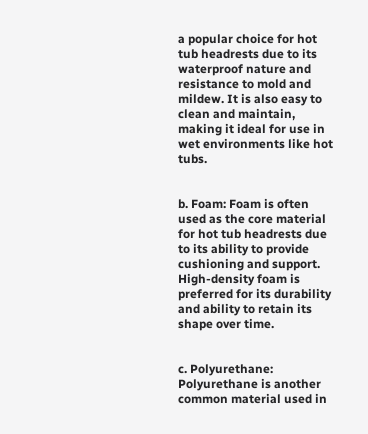a popular choice for hot tub headrests due to its waterproof nature and resistance to mold and mildew. It is also easy to clean and maintain, making it ideal for use in wet environments like hot tubs.


b. Foam: Foam is often used as the core material for hot tub headrests due to its ability to provide cushioning and support. High-density foam is preferred for its durability and ability to retain its shape over time.


c. Polyurethane: Polyurethane is another common material used in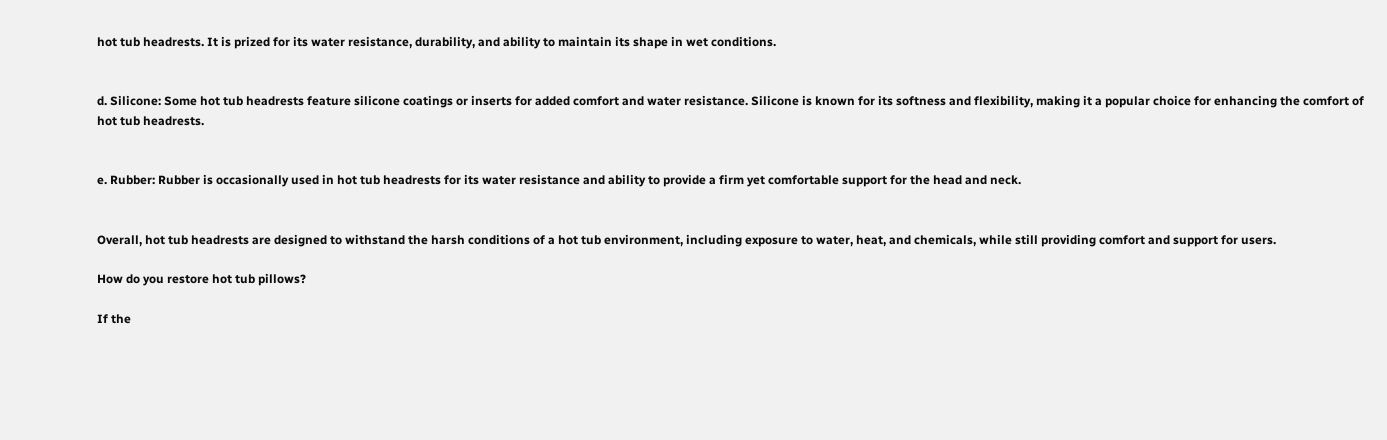hot tub headrests. It is prized for its water resistance, durability, and ability to maintain its shape in wet conditions.


d. Silicone: Some hot tub headrests feature silicone coatings or inserts for added comfort and water resistance. Silicone is known for its softness and flexibility, making it a popular choice for enhancing the comfort of hot tub headrests.


e. Rubber: Rubber is occasionally used in hot tub headrests for its water resistance and ability to provide a firm yet comfortable support for the head and neck.


Overall, hot tub headrests are designed to withstand the harsh conditions of a hot tub environment, including exposure to water, heat, and chemicals, while still providing comfort and support for users.

How do you restore hot tub pillows?

If the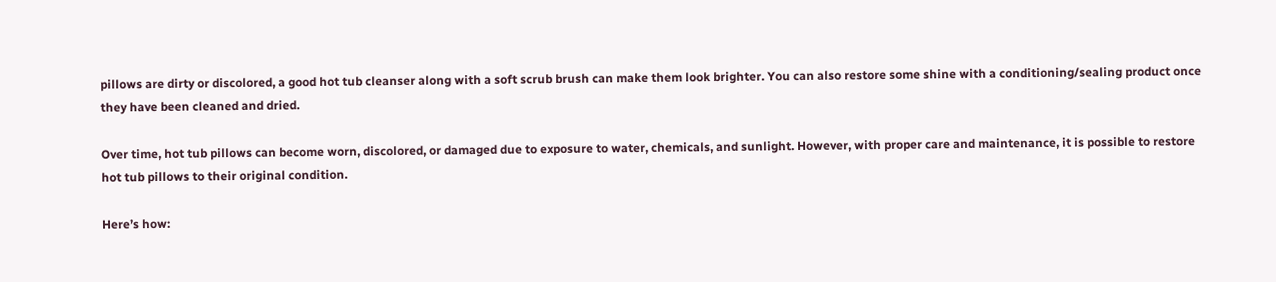pillows are dirty or discolored, a good hot tub cleanser along with a soft scrub brush can make them look brighter. You can also restore some shine with a conditioning/sealing product once they have been cleaned and dried.

Over time, hot tub pillows can become worn, discolored, or damaged due to exposure to water, chemicals, and sunlight. However, with proper care and maintenance, it is possible to restore hot tub pillows to their original condition.

Here’s how: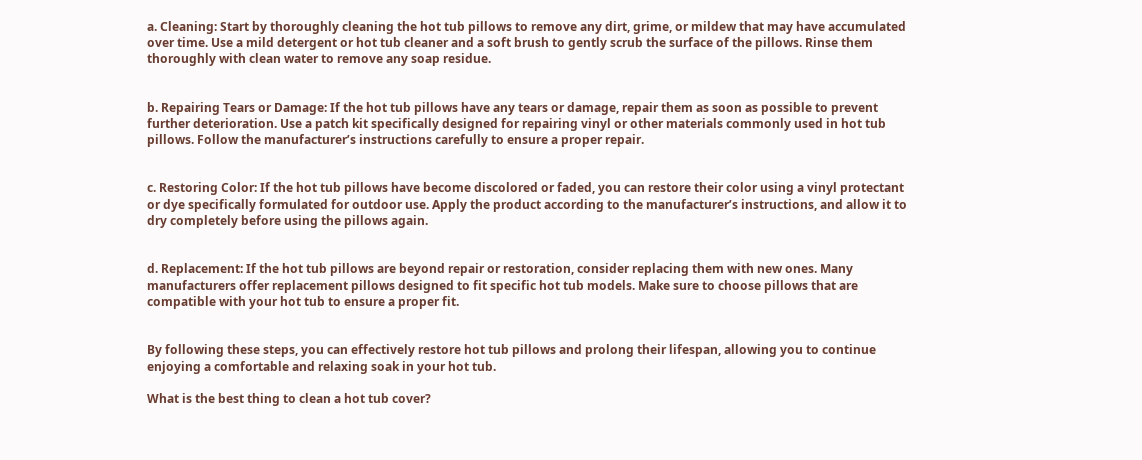a. Cleaning: Start by thoroughly cleaning the hot tub pillows to remove any dirt, grime, or mildew that may have accumulated over time. Use a mild detergent or hot tub cleaner and a soft brush to gently scrub the surface of the pillows. Rinse them thoroughly with clean water to remove any soap residue.


b. Repairing Tears or Damage: If the hot tub pillows have any tears or damage, repair them as soon as possible to prevent further deterioration. Use a patch kit specifically designed for repairing vinyl or other materials commonly used in hot tub pillows. Follow the manufacturer’s instructions carefully to ensure a proper repair.


c. Restoring Color: If the hot tub pillows have become discolored or faded, you can restore their color using a vinyl protectant or dye specifically formulated for outdoor use. Apply the product according to the manufacturer’s instructions, and allow it to dry completely before using the pillows again.


d. Replacement: If the hot tub pillows are beyond repair or restoration, consider replacing them with new ones. Many manufacturers offer replacement pillows designed to fit specific hot tub models. Make sure to choose pillows that are compatible with your hot tub to ensure a proper fit.


By following these steps, you can effectively restore hot tub pillows and prolong their lifespan, allowing you to continue enjoying a comfortable and relaxing soak in your hot tub.

What is the best thing to clean a hot tub cover?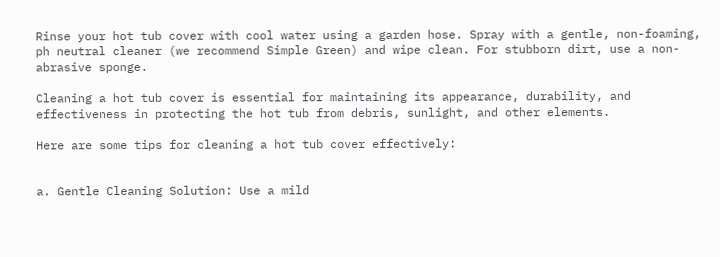Rinse your hot tub cover with cool water using a garden hose. Spray with a gentle, non-foaming, ph neutral cleaner (we recommend Simple Green) and wipe clean. For stubborn dirt, use a non-abrasive sponge.

Cleaning a hot tub cover is essential for maintaining its appearance, durability, and effectiveness in protecting the hot tub from debris, sunlight, and other elements.

Here are some tips for cleaning a hot tub cover effectively:


a. Gentle Cleaning Solution: Use a mild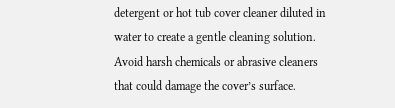detergent or hot tub cover cleaner diluted in water to create a gentle cleaning solution. Avoid harsh chemicals or abrasive cleaners that could damage the cover’s surface.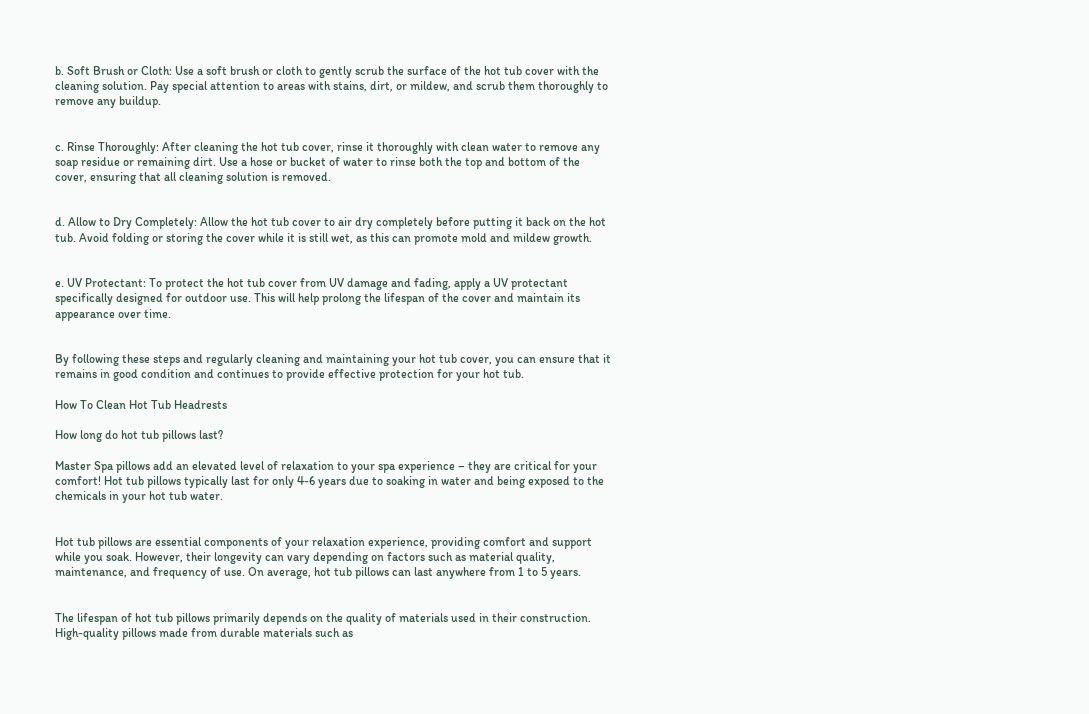b. Soft Brush or Cloth: Use a soft brush or cloth to gently scrub the surface of the hot tub cover with the cleaning solution. Pay special attention to areas with stains, dirt, or mildew, and scrub them thoroughly to remove any buildup.


c. Rinse Thoroughly: After cleaning the hot tub cover, rinse it thoroughly with clean water to remove any soap residue or remaining dirt. Use a hose or bucket of water to rinse both the top and bottom of the cover, ensuring that all cleaning solution is removed.


d. Allow to Dry Completely: Allow the hot tub cover to air dry completely before putting it back on the hot tub. Avoid folding or storing the cover while it is still wet, as this can promote mold and mildew growth.


e. UV Protectant: To protect the hot tub cover from UV damage and fading, apply a UV protectant specifically designed for outdoor use. This will help prolong the lifespan of the cover and maintain its appearance over time.


By following these steps and regularly cleaning and maintaining your hot tub cover, you can ensure that it remains in good condition and continues to provide effective protection for your hot tub.

How To Clean Hot Tub Headrests

How long do hot tub pillows last?

Master Spa pillows add an elevated level of relaxation to your spa experience – they are critical for your comfort! Hot tub pillows typically last for only 4-6 years due to soaking in water and being exposed to the chemicals in your hot tub water.


Hot tub pillows are essential components of your relaxation experience, providing comfort and support while you soak. However, their longevity can vary depending on factors such as material quality, maintenance, and frequency of use. On average, hot tub pillows can last anywhere from 1 to 5 years.


The lifespan of hot tub pillows primarily depends on the quality of materials used in their construction. High-quality pillows made from durable materials such as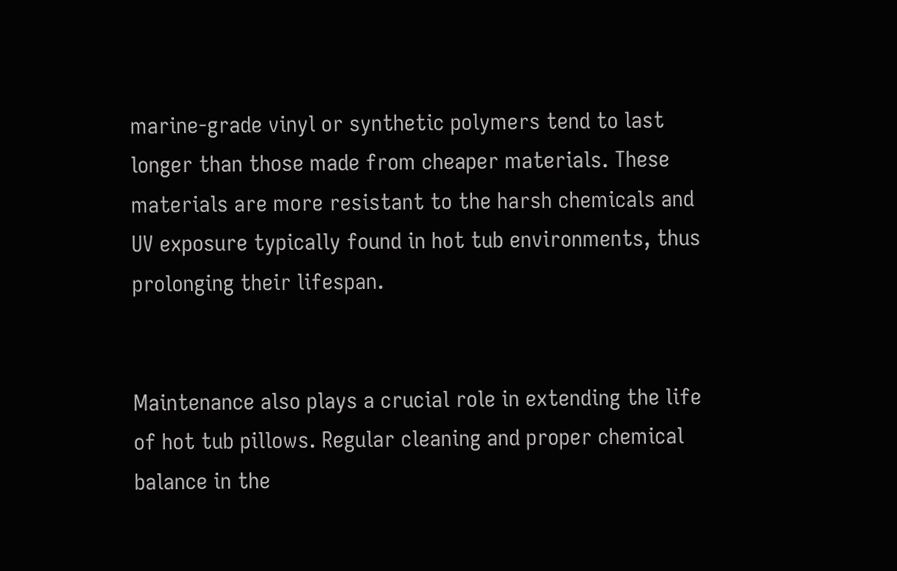marine-grade vinyl or synthetic polymers tend to last longer than those made from cheaper materials. These materials are more resistant to the harsh chemicals and UV exposure typically found in hot tub environments, thus prolonging their lifespan.


Maintenance also plays a crucial role in extending the life of hot tub pillows. Regular cleaning and proper chemical balance in the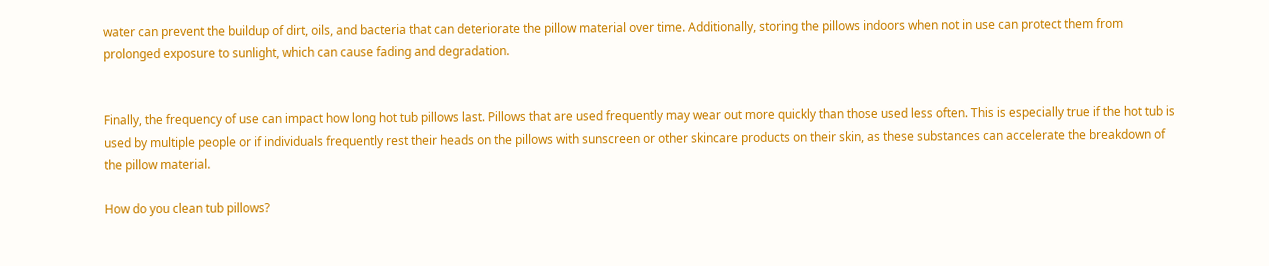water can prevent the buildup of dirt, oils, and bacteria that can deteriorate the pillow material over time. Additionally, storing the pillows indoors when not in use can protect them from prolonged exposure to sunlight, which can cause fading and degradation.


Finally, the frequency of use can impact how long hot tub pillows last. Pillows that are used frequently may wear out more quickly than those used less often. This is especially true if the hot tub is used by multiple people or if individuals frequently rest their heads on the pillows with sunscreen or other skincare products on their skin, as these substances can accelerate the breakdown of the pillow material.

How do you clean tub pillows?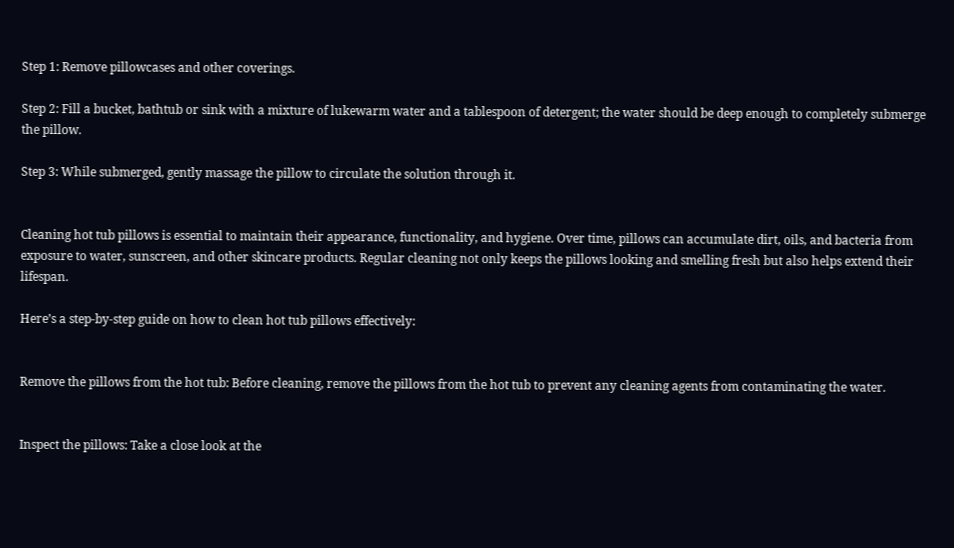Step 1: Remove pillowcases and other coverings.

Step 2: Fill a bucket, bathtub or sink with a mixture of lukewarm water and a tablespoon of detergent; the water should be deep enough to completely submerge the pillow.

Step 3: While submerged, gently massage the pillow to circulate the solution through it.


Cleaning hot tub pillows is essential to maintain their appearance, functionality, and hygiene. Over time, pillows can accumulate dirt, oils, and bacteria from exposure to water, sunscreen, and other skincare products. Regular cleaning not only keeps the pillows looking and smelling fresh but also helps extend their lifespan.

Here’s a step-by-step guide on how to clean hot tub pillows effectively:


Remove the pillows from the hot tub: Before cleaning, remove the pillows from the hot tub to prevent any cleaning agents from contaminating the water.


Inspect the pillows: Take a close look at the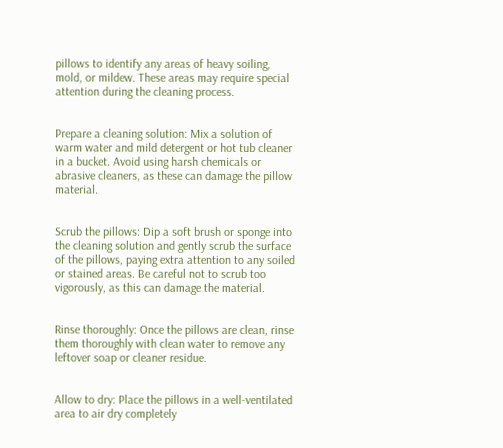pillows to identify any areas of heavy soiling, mold, or mildew. These areas may require special attention during the cleaning process.


Prepare a cleaning solution: Mix a solution of warm water and mild detergent or hot tub cleaner in a bucket. Avoid using harsh chemicals or abrasive cleaners, as these can damage the pillow material.


Scrub the pillows: Dip a soft brush or sponge into the cleaning solution and gently scrub the surface of the pillows, paying extra attention to any soiled or stained areas. Be careful not to scrub too vigorously, as this can damage the material.


Rinse thoroughly: Once the pillows are clean, rinse them thoroughly with clean water to remove any leftover soap or cleaner residue.


Allow to dry: Place the pillows in a well-ventilated area to air dry completely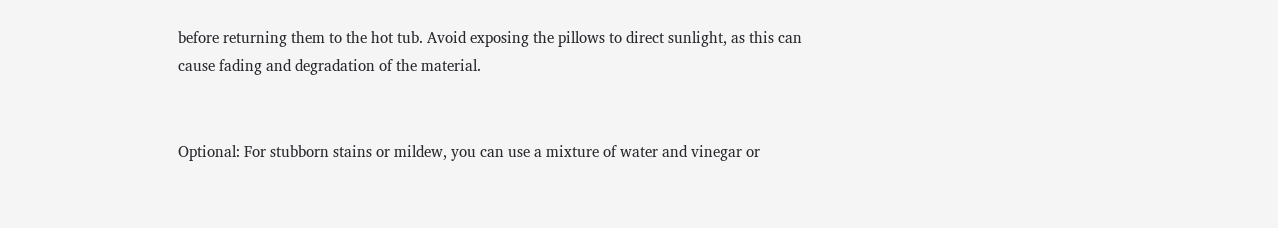before returning them to the hot tub. Avoid exposing the pillows to direct sunlight, as this can cause fading and degradation of the material.


Optional: For stubborn stains or mildew, you can use a mixture of water and vinegar or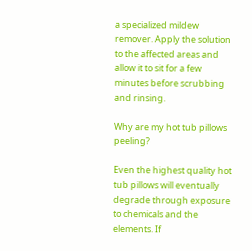a specialized mildew remover. Apply the solution to the affected areas and allow it to sit for a few minutes before scrubbing and rinsing.

Why are my hot tub pillows peeling?

Even the highest quality hot tub pillows will eventually degrade through exposure to chemicals and the elements. If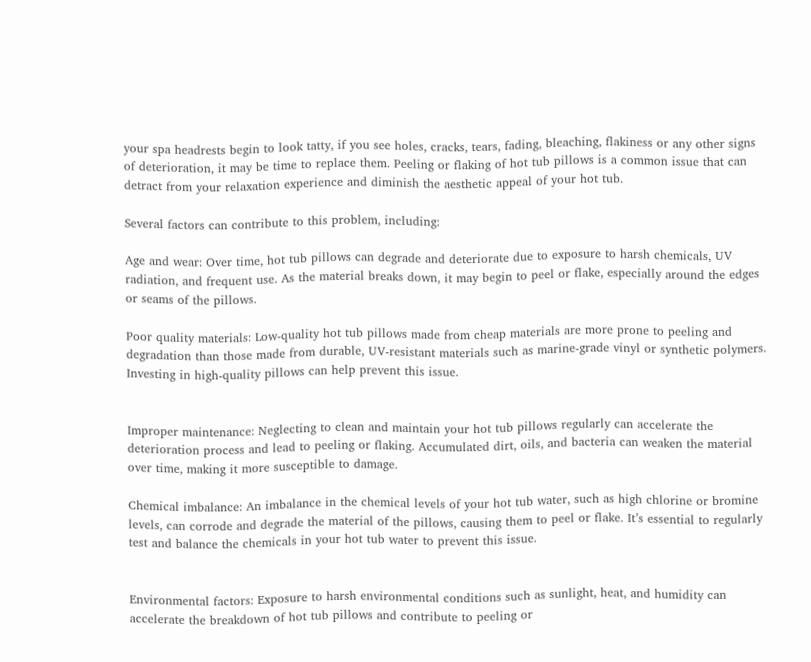your spa headrests begin to look tatty, if you see holes, cracks, tears, fading, bleaching, flakiness or any other signs of deterioration, it may be time to replace them. Peeling or flaking of hot tub pillows is a common issue that can detract from your relaxation experience and diminish the aesthetic appeal of your hot tub.

Several factors can contribute to this problem, including:

Age and wear: Over time, hot tub pillows can degrade and deteriorate due to exposure to harsh chemicals, UV radiation, and frequent use. As the material breaks down, it may begin to peel or flake, especially around the edges or seams of the pillows.

Poor quality materials: Low-quality hot tub pillows made from cheap materials are more prone to peeling and degradation than those made from durable, UV-resistant materials such as marine-grade vinyl or synthetic polymers. Investing in high-quality pillows can help prevent this issue.


Improper maintenance: Neglecting to clean and maintain your hot tub pillows regularly can accelerate the deterioration process and lead to peeling or flaking. Accumulated dirt, oils, and bacteria can weaken the material over time, making it more susceptible to damage.

Chemical imbalance: An imbalance in the chemical levels of your hot tub water, such as high chlorine or bromine levels, can corrode and degrade the material of the pillows, causing them to peel or flake. It’s essential to regularly test and balance the chemicals in your hot tub water to prevent this issue.


Environmental factors: Exposure to harsh environmental conditions such as sunlight, heat, and humidity can accelerate the breakdown of hot tub pillows and contribute to peeling or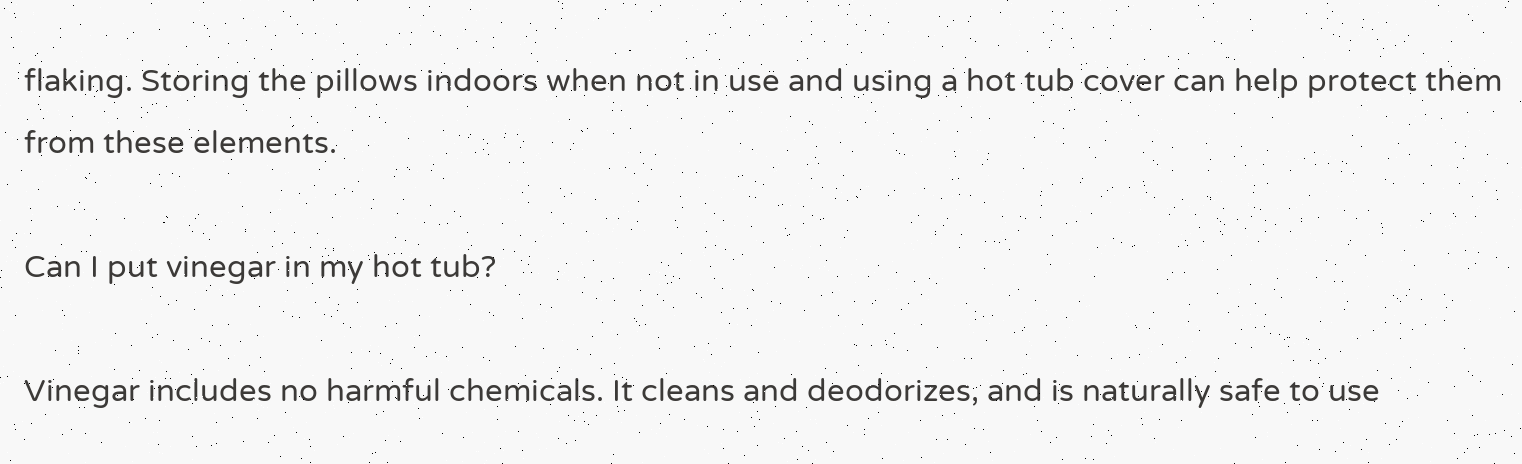flaking. Storing the pillows indoors when not in use and using a hot tub cover can help protect them from these elements.

Can I put vinegar in my hot tub?

Vinegar includes no harmful chemicals. It cleans and deodorizes, and is naturally safe to use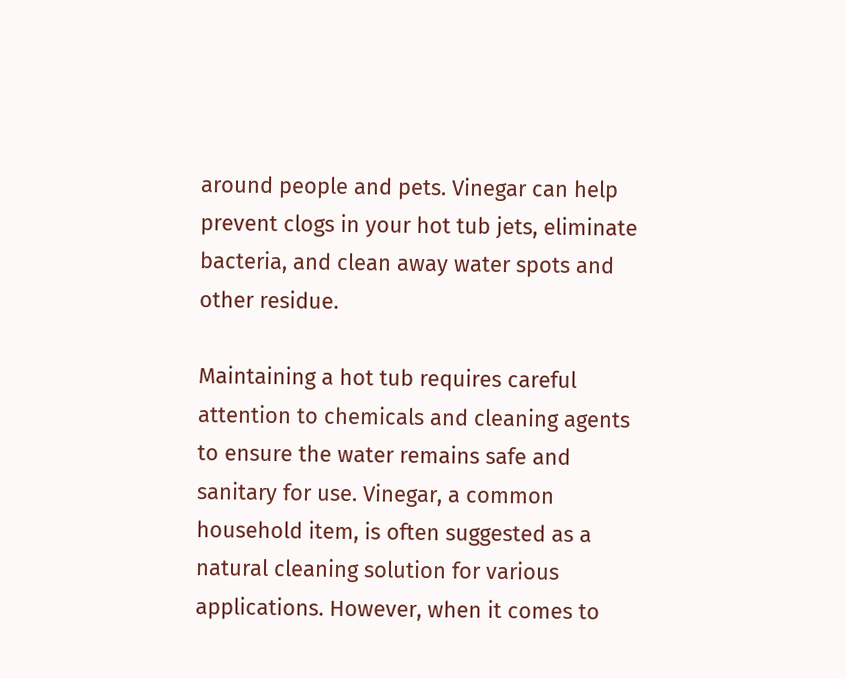around people and pets. Vinegar can help prevent clogs in your hot tub jets, eliminate bacteria, and clean away water spots and other residue.

Maintaining a hot tub requires careful attention to chemicals and cleaning agents to ensure the water remains safe and sanitary for use. Vinegar, a common household item, is often suggested as a natural cleaning solution for various applications. However, when it comes to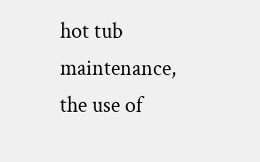hot tub maintenance, the use of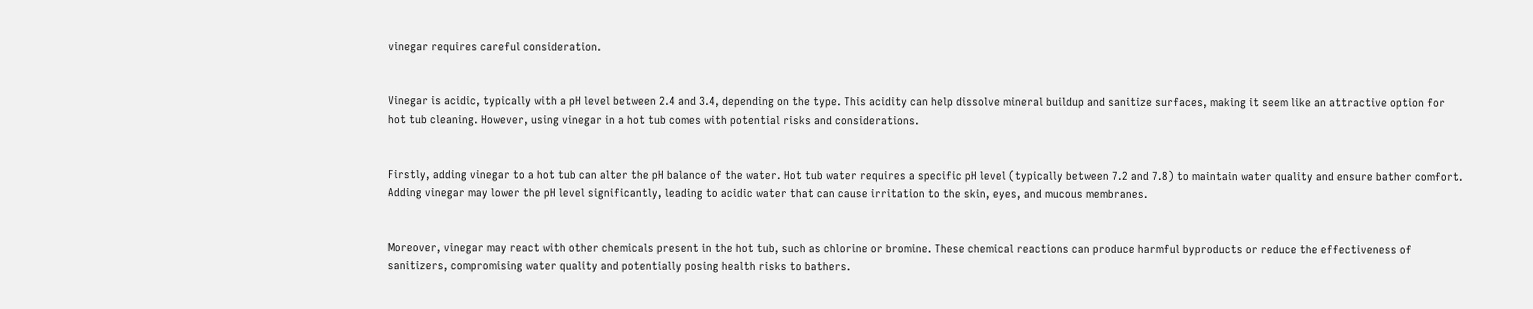vinegar requires careful consideration.


Vinegar is acidic, typically with a pH level between 2.4 and 3.4, depending on the type. This acidity can help dissolve mineral buildup and sanitize surfaces, making it seem like an attractive option for hot tub cleaning. However, using vinegar in a hot tub comes with potential risks and considerations.


Firstly, adding vinegar to a hot tub can alter the pH balance of the water. Hot tub water requires a specific pH level (typically between 7.2 and 7.8) to maintain water quality and ensure bather comfort. Adding vinegar may lower the pH level significantly, leading to acidic water that can cause irritation to the skin, eyes, and mucous membranes.


Moreover, vinegar may react with other chemicals present in the hot tub, such as chlorine or bromine. These chemical reactions can produce harmful byproducts or reduce the effectiveness of sanitizers, compromising water quality and potentially posing health risks to bathers.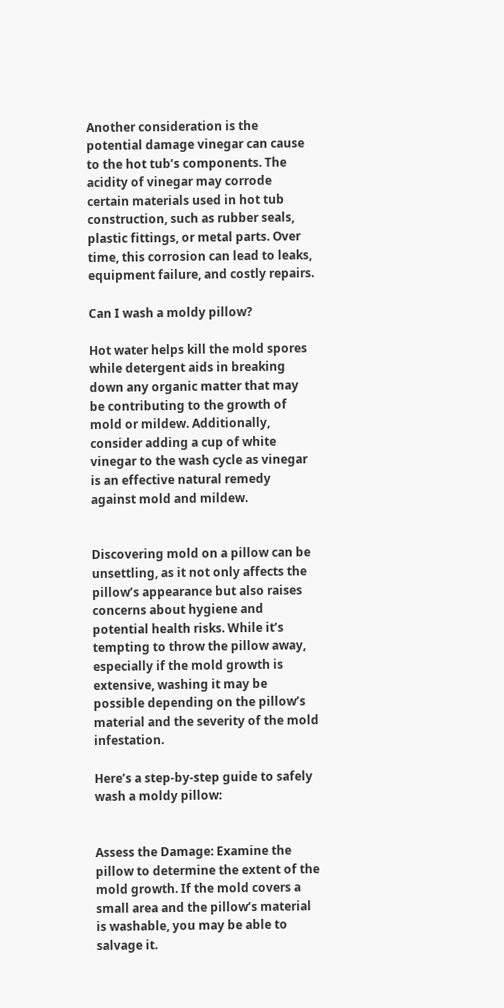Another consideration is the potential damage vinegar can cause to the hot tub’s components. The acidity of vinegar may corrode certain materials used in hot tub construction, such as rubber seals, plastic fittings, or metal parts. Over time, this corrosion can lead to leaks, equipment failure, and costly repairs.

Can I wash a moldy pillow?

Hot water helps kill the mold spores while detergent aids in breaking down any organic matter that may be contributing to the growth of mold or mildew. Additionally, consider adding a cup of white vinegar to the wash cycle as vinegar is an effective natural remedy against mold and mildew.


Discovering mold on a pillow can be unsettling, as it not only affects the pillow’s appearance but also raises concerns about hygiene and potential health risks. While it’s tempting to throw the pillow away, especially if the mold growth is extensive, washing it may be possible depending on the pillow’s material and the severity of the mold infestation.

Here’s a step-by-step guide to safely wash a moldy pillow:


Assess the Damage: Examine the pillow to determine the extent of the mold growth. If the mold covers a small area and the pillow’s material is washable, you may be able to salvage it.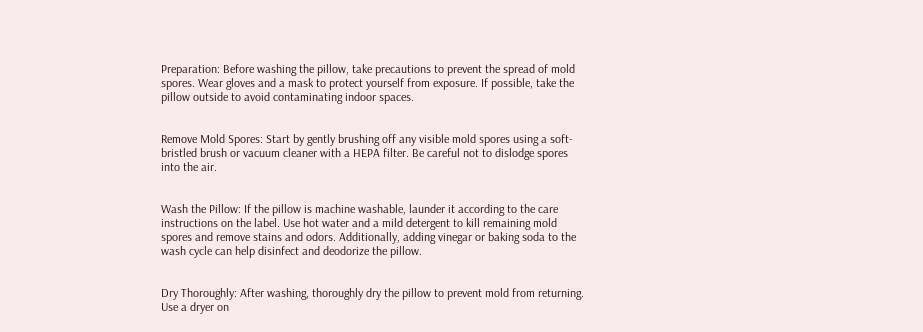Preparation: Before washing the pillow, take precautions to prevent the spread of mold spores. Wear gloves and a mask to protect yourself from exposure. If possible, take the pillow outside to avoid contaminating indoor spaces.


Remove Mold Spores: Start by gently brushing off any visible mold spores using a soft-bristled brush or vacuum cleaner with a HEPA filter. Be careful not to dislodge spores into the air.


Wash the Pillow: If the pillow is machine washable, launder it according to the care instructions on the label. Use hot water and a mild detergent to kill remaining mold spores and remove stains and odors. Additionally, adding vinegar or baking soda to the wash cycle can help disinfect and deodorize the pillow.


Dry Thoroughly: After washing, thoroughly dry the pillow to prevent mold from returning. Use a dryer on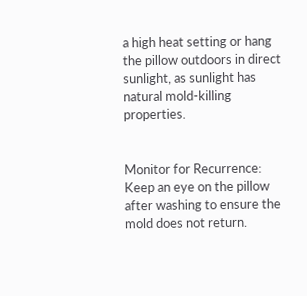a high heat setting or hang the pillow outdoors in direct sunlight, as sunlight has natural mold-killing properties.


Monitor for Recurrence: Keep an eye on the pillow after washing to ensure the mold does not return.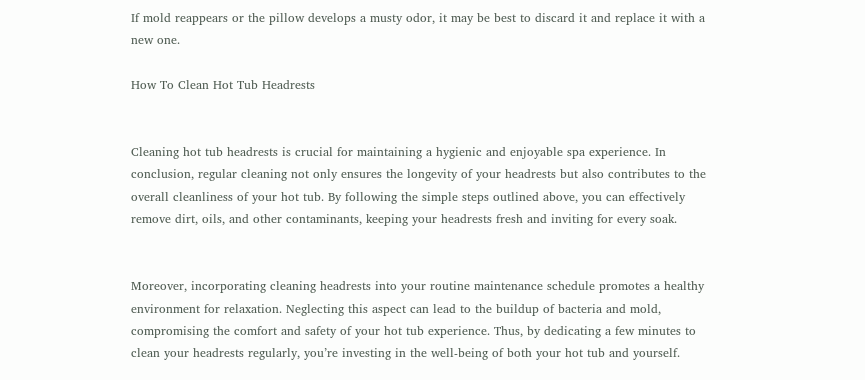If mold reappears or the pillow develops a musty odor, it may be best to discard it and replace it with a new one.

How To Clean Hot Tub Headrests


Cleaning hot tub headrests is crucial for maintaining a hygienic and enjoyable spa experience. In conclusion, regular cleaning not only ensures the longevity of your headrests but also contributes to the overall cleanliness of your hot tub. By following the simple steps outlined above, you can effectively remove dirt, oils, and other contaminants, keeping your headrests fresh and inviting for every soak.


Moreover, incorporating cleaning headrests into your routine maintenance schedule promotes a healthy environment for relaxation. Neglecting this aspect can lead to the buildup of bacteria and mold, compromising the comfort and safety of your hot tub experience. Thus, by dedicating a few minutes to clean your headrests regularly, you’re investing in the well-being of both your hot tub and yourself.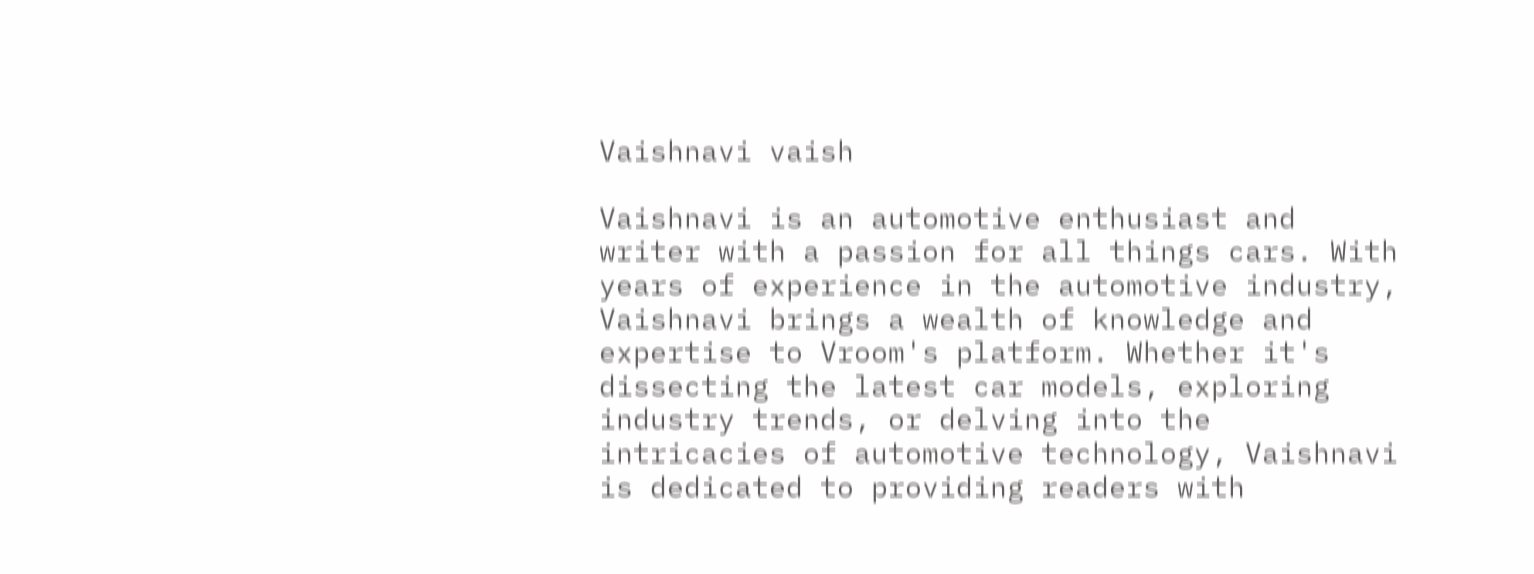Vaishnavi vaish

Vaishnavi is an automotive enthusiast and writer with a passion for all things cars. With years of experience in the automotive industry, Vaishnavi brings a wealth of knowledge and expertise to Vroom's platform. Whether it's dissecting the latest car models, exploring industry trends, or delving into the intricacies of automotive technology, Vaishnavi is dedicated to providing readers with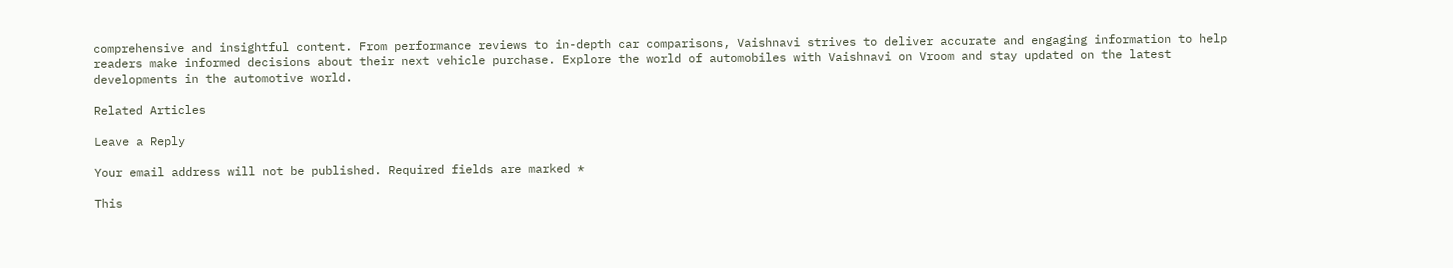comprehensive and insightful content. From performance reviews to in-depth car comparisons, Vaishnavi strives to deliver accurate and engaging information to help readers make informed decisions about their next vehicle purchase. Explore the world of automobiles with Vaishnavi on Vroom and stay updated on the latest developments in the automotive world.

Related Articles

Leave a Reply

Your email address will not be published. Required fields are marked *

This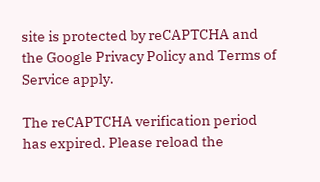site is protected by reCAPTCHA and the Google Privacy Policy and Terms of Service apply.

The reCAPTCHA verification period has expired. Please reload the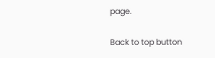page.

Back to top button